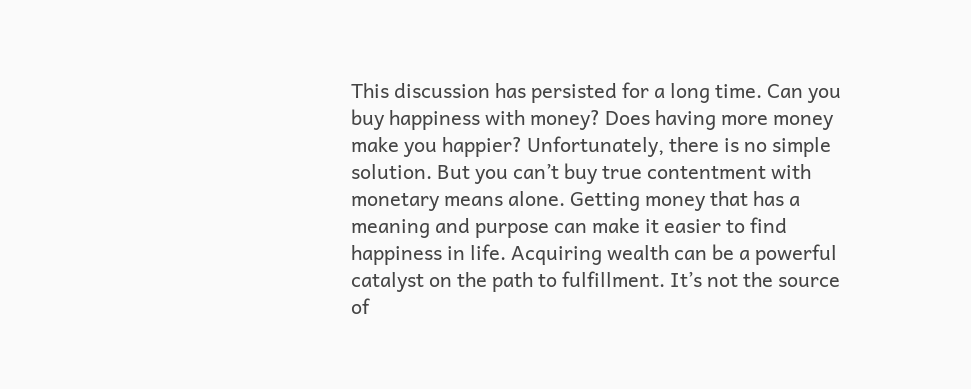This discussion has persisted for a long time. Can you buy happiness with money? Does having more money make you happier? Unfortunately, there is no simple solution. But you can’t buy true contentment with monetary means alone. Getting money that has a meaning and purpose can make it easier to find happiness in life. Acquiring wealth can be a powerful catalyst on the path to fulfillment. It’s not the source of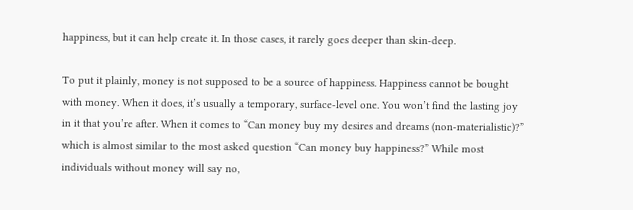happiness, but it can help create it. In those cases, it rarely goes deeper than skin-deep.

To put it plainly, money is not supposed to be a source of happiness. Happiness cannot be bought with money. When it does, it’s usually a temporary, surface-level one. You won’t find the lasting joy in it that you’re after. When it comes to “Can money buy my desires and dreams (non-materialistic)?” which is almost similar to the most asked question “Can money buy happiness?” While most individuals without money will say no,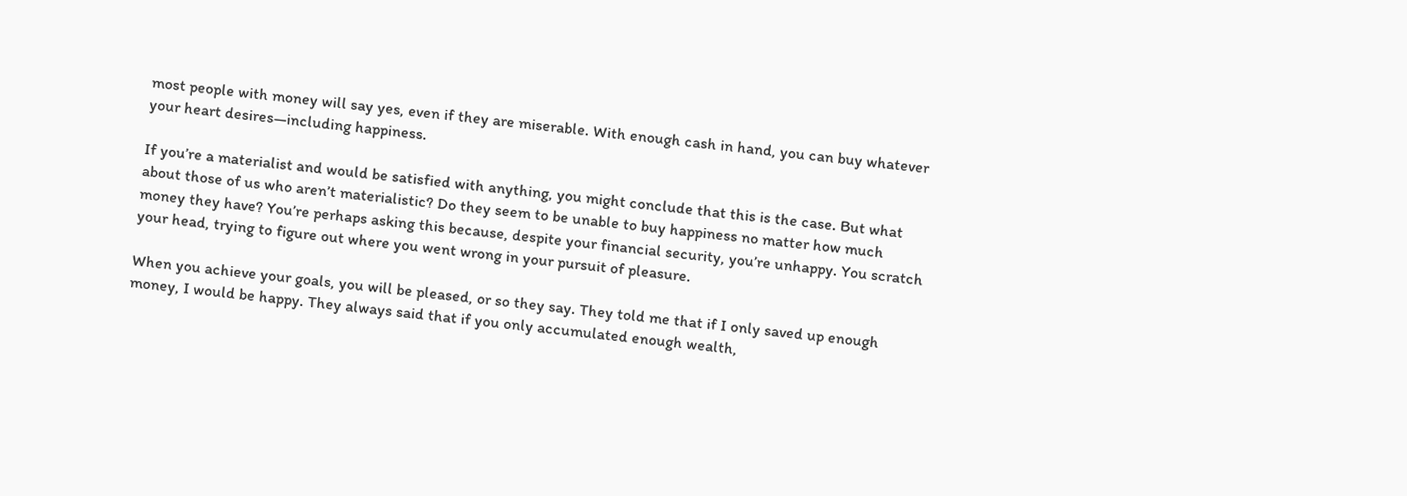most people with money will say yes, even if they are miserable. With enough cash in hand, you can buy whatever your heart desires—including happiness.

If you’re a materialist and would be satisfied with anything, you might conclude that this is the case. But what about those of us who aren’t materialistic? Do they seem to be unable to buy happiness no matter how much money they have? You’re perhaps asking this because, despite your financial security, you’re unhappy. You scratch your head, trying to figure out where you went wrong in your pursuit of pleasure.

When you achieve your goals, you will be pleased, or so they say. They told me that if I only saved up enough money, I would be happy. They always said that if you only accumulated enough wealth,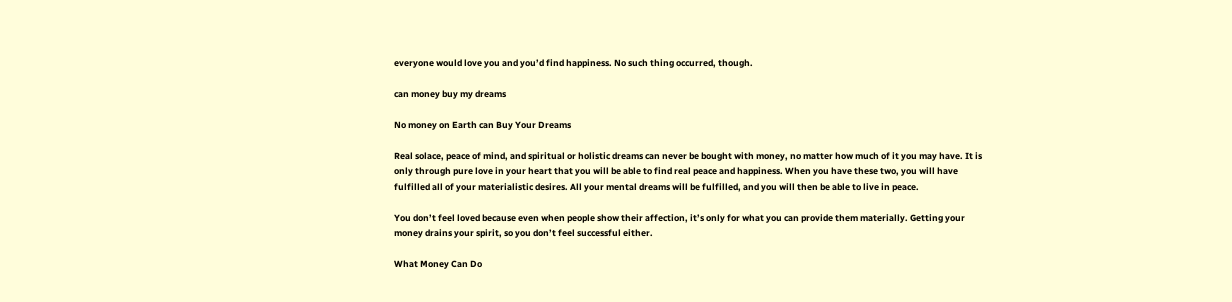everyone would love you and you’d find happiness. No such thing occurred, though.

can money buy my dreams

No money on Earth can Buy Your Dreams

Real solace, peace of mind, and spiritual or holistic dreams can never be bought with money, no matter how much of it you may have. It is only through pure love in your heart that you will be able to find real peace and happiness. When you have these two, you will have fulfilled all of your materialistic desires. All your mental dreams will be fulfilled, and you will then be able to live in peace.

You don’t feel loved because even when people show their affection, it’s only for what you can provide them materially. Getting your money drains your spirit, so you don’t feel successful either.

What Money Can Do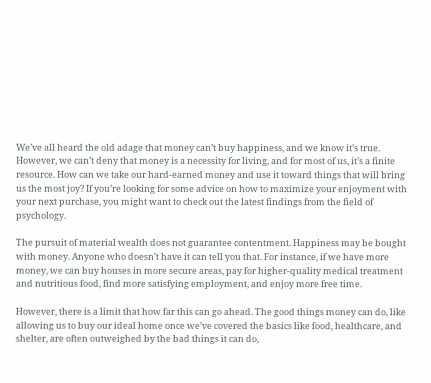We’ve all heard the old adage that money can’t buy happiness, and we know it’s true. However, we can’t deny that money is a necessity for living, and for most of us, it’s a finite resource. How can we take our hard-earned money and use it toward things that will bring us the most joy? If you’re looking for some advice on how to maximize your enjoyment with your next purchase, you might want to check out the latest findings from the field of psychology.

The pursuit of material wealth does not guarantee contentment. Happiness may be bought with money. Anyone who doesn’t have it can tell you that. For instance, if we have more money, we can buy houses in more secure areas, pay for higher-quality medical treatment and nutritious food, find more satisfying employment, and enjoy more free time.

However, there is a limit that how far this can go ahead. The good things money can do, like allowing us to buy our ideal home once we’ve covered the basics like food, healthcare, and shelter, are often outweighed by the bad things it can do,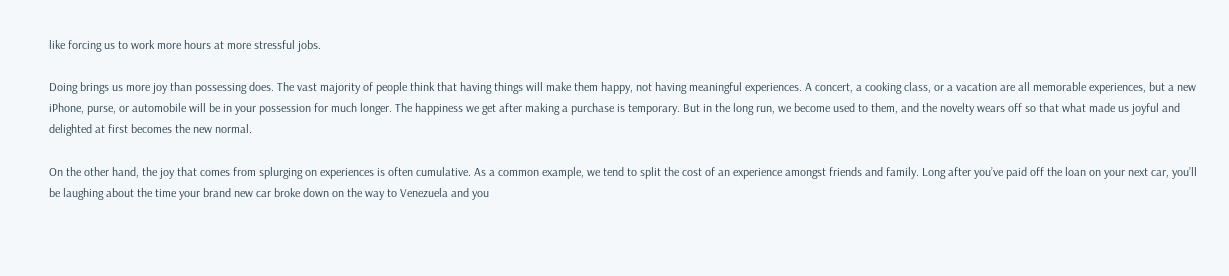like forcing us to work more hours at more stressful jobs.

Doing brings us more joy than possessing does. The vast majority of people think that having things will make them happy, not having meaningful experiences. A concert, a cooking class, or a vacation are all memorable experiences, but a new iPhone, purse, or automobile will be in your possession for much longer. The happiness we get after making a purchase is temporary. But in the long run, we become used to them, and the novelty wears off so that what made us joyful and delighted at first becomes the new normal.

On the other hand, the joy that comes from splurging on experiences is often cumulative. As a common example, we tend to split the cost of an experience amongst friends and family. Long after you’ve paid off the loan on your next car, you’ll be laughing about the time your brand new car broke down on the way to Venezuela and you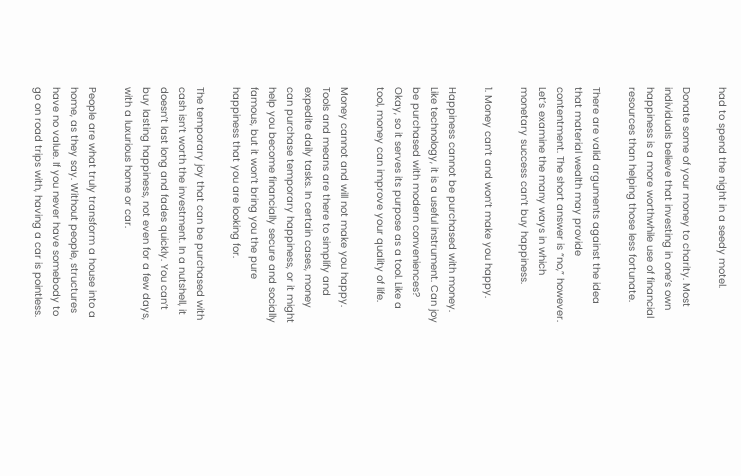had to spend the night in a seedy motel.

Donate some of your money to charity. Most individuals believe that investing in one’s own happiness is a more worthwhile use of financial resources than helping those less fortunate.

There are valid arguments against the idea that material wealth may provide contentment. The short answer is “no,” however. Let’s examine the many ways in which monetary success can’t buy happiness.

1. Money can’t and won’t make you happy.

Happiness cannot be purchased with money. Like technology, it is a useful instrument. Can joy be purchased with modern conveniences? Okay, so it serves its purpose as a tool. Like a tool, money can improve your quality of life.

Money cannot and will not make you happy. Tools and means are there to simplify and expedite daily tasks. In certain cases, money can purchase temporary happiness, or it might help you become financially secure and socially famous, but it won’t bring you the pure happiness that you are looking for.

The temporary joy that can be purchased with cash isn’t worth the investment. In a nutshell, it doesn’t last long and fades quickly. You can’t buy lasting happiness, not even for a few days, with a luxurious home or car.

People are what truly transform a house into a home, as they say. Without people, structures have no value. If you never have somebody to go on road trips with, having a car is pointless.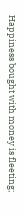Happiness bought with money is fleeting;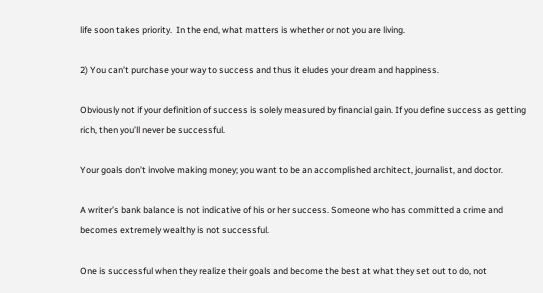life soon takes priority.  In the end, what matters is whether or not you are living.

2) You can’t purchase your way to success and thus it eludes your dream and happiness.

Obviously not if your definition of success is solely measured by financial gain. If you define success as getting rich, then you’ll never be successful.

Your goals don’t involve making money; you want to be an accomplished architect, journalist, and doctor.

A writer’s bank balance is not indicative of his or her success. Someone who has committed a crime and becomes extremely wealthy is not successful.

One is successful when they realize their goals and become the best at what they set out to do, not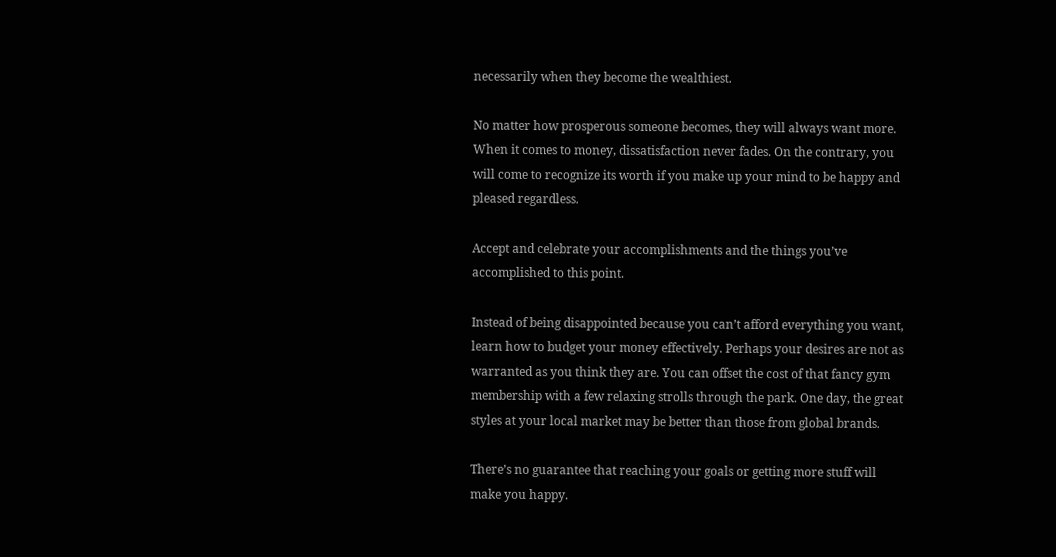necessarily when they become the wealthiest.

No matter how prosperous someone becomes, they will always want more. When it comes to money, dissatisfaction never fades. On the contrary, you will come to recognize its worth if you make up your mind to be happy and pleased regardless.

Accept and celebrate your accomplishments and the things you’ve accomplished to this point.

Instead of being disappointed because you can’t afford everything you want, learn how to budget your money effectively. Perhaps your desires are not as warranted as you think they are. You can offset the cost of that fancy gym membership with a few relaxing strolls through the park. One day, the great styles at your local market may be better than those from global brands.

There’s no guarantee that reaching your goals or getting more stuff will make you happy.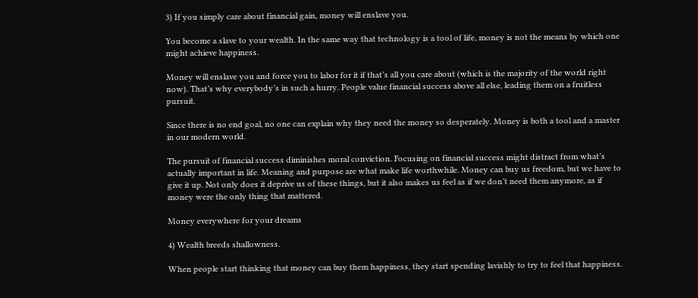3) If you simply care about financial gain, money will enslave you.

You become a slave to your wealth. In the same way that technology is a tool of life, money is not the means by which one might achieve happiness.

Money will enslave you and force you to labor for it if that’s all you care about (which is the majority of the world right now). That’s why everybody’s in such a hurry. People value financial success above all else, leading them on a fruitless pursuit.

Since there is no end goal, no one can explain why they need the money so desperately. Money is both a tool and a master in our modern world.

The pursuit of financial success diminishes moral conviction. Focusing on financial success might distract from what’s actually important in life. Meaning and purpose are what make life worthwhile. Money can buy us freedom, but we have to give it up. Not only does it deprive us of these things, but it also makes us feel as if we don’t need them anymore, as if money were the only thing that mattered.

Money everywhere for your dreams

4) Wealth breeds shallowness.

When people start thinking that money can buy them happiness, they start spending lavishly to try to feel that happiness.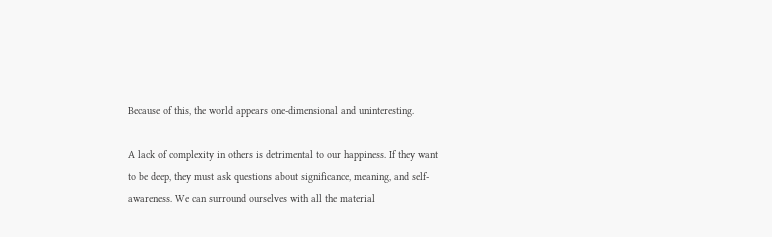Because of this, the world appears one-dimensional and uninteresting.

A lack of complexity in others is detrimental to our happiness. If they want to be deep, they must ask questions about significance, meaning, and self-awareness. We can surround ourselves with all the material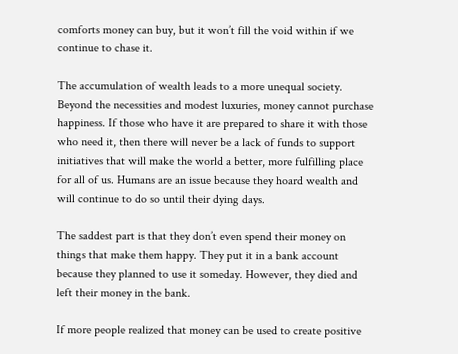comforts money can buy, but it won’t fill the void within if we continue to chase it.

The accumulation of wealth leads to a more unequal society. Beyond the necessities and modest luxuries, money cannot purchase happiness. If those who have it are prepared to share it with those who need it, then there will never be a lack of funds to support initiatives that will make the world a better, more fulfilling place for all of us. Humans are an issue because they hoard wealth and will continue to do so until their dying days.

The saddest part is that they don’t even spend their money on things that make them happy. They put it in a bank account because they planned to use it someday. However, they died and left their money in the bank.

If more people realized that money can be used to create positive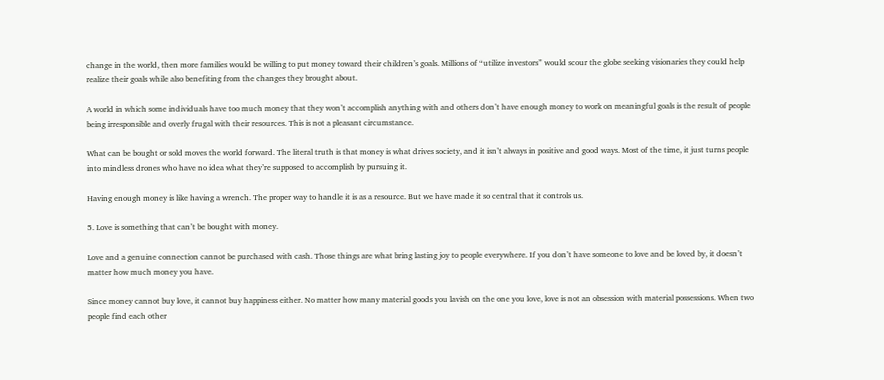change in the world, then more families would be willing to put money toward their children’s goals. Millions of “utilize investors” would scour the globe seeking visionaries they could help realize their goals while also benefiting from the changes they brought about.

A world in which some individuals have too much money that they won’t accomplish anything with and others don’t have enough money to work on meaningful goals is the result of people being irresponsible and overly frugal with their resources. This is not a pleasant circumstance.

What can be bought or sold moves the world forward. The literal truth is that money is what drives society, and it isn’t always in positive and good ways. Most of the time, it just turns people into mindless drones who have no idea what they’re supposed to accomplish by pursuing it.

Having enough money is like having a wrench. The proper way to handle it is as a resource. But we have made it so central that it controls us.

5. Love is something that can’t be bought with money.

Love and a genuine connection cannot be purchased with cash. Those things are what bring lasting joy to people everywhere. If you don’t have someone to love and be loved by, it doesn’t matter how much money you have.

Since money cannot buy love, it cannot buy happiness either. No matter how many material goods you lavish on the one you love, love is not an obsession with material possessions. When two people find each other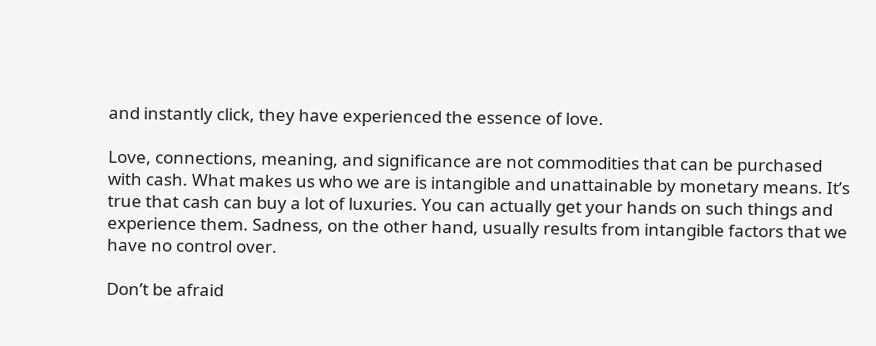and instantly click, they have experienced the essence of love.

Love, connections, meaning, and significance are not commodities that can be purchased with cash. What makes us who we are is intangible and unattainable by monetary means. It’s true that cash can buy a lot of luxuries. You can actually get your hands on such things and experience them. Sadness, on the other hand, usually results from intangible factors that we have no control over.

Don’t be afraid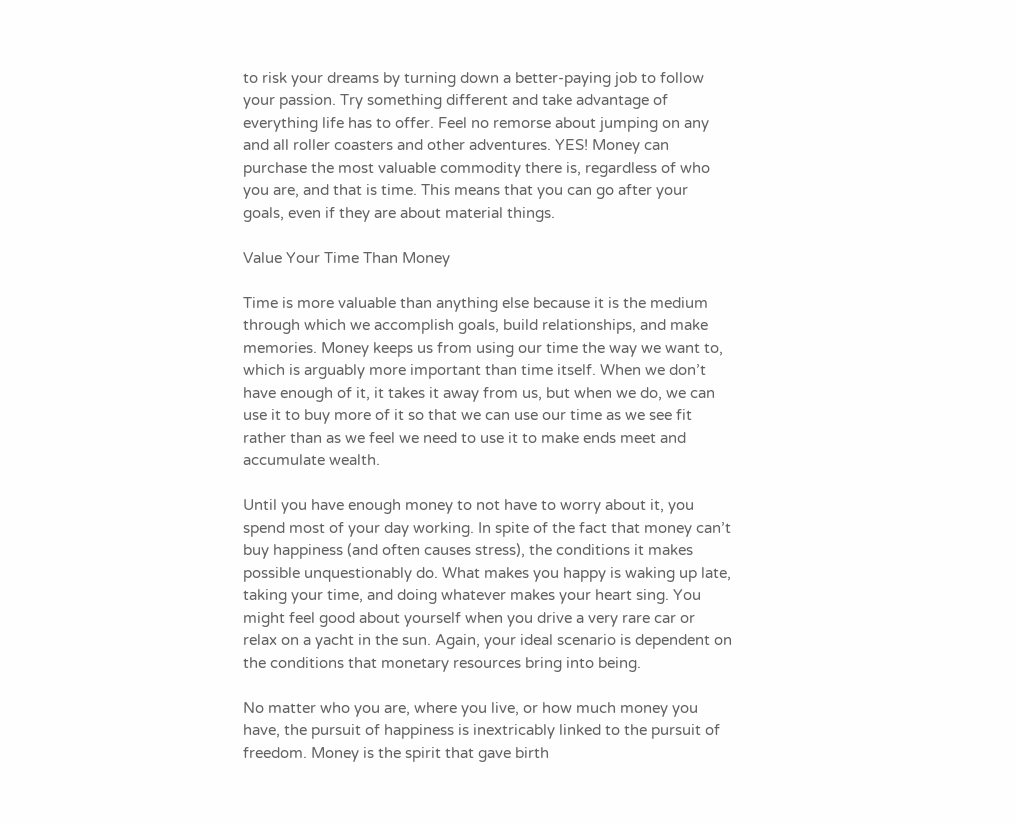to risk your dreams by turning down a better-paying job to follow your passion. Try something different and take advantage of everything life has to offer. Feel no remorse about jumping on any and all roller coasters and other adventures. YES! Money can purchase the most valuable commodity there is, regardless of who you are, and that is time. This means that you can go after your goals, even if they are about material things.

Value Your Time Than Money

Time is more valuable than anything else because it is the medium through which we accomplish goals, build relationships, and make memories. Money keeps us from using our time the way we want to, which is arguably more important than time itself. When we don’t have enough of it, it takes it away from us, but when we do, we can use it to buy more of it so that we can use our time as we see fit rather than as we feel we need to use it to make ends meet and accumulate wealth.

Until you have enough money to not have to worry about it, you spend most of your day working. In spite of the fact that money can’t buy happiness (and often causes stress), the conditions it makes possible unquestionably do. What makes you happy is waking up late, taking your time, and doing whatever makes your heart sing. You might feel good about yourself when you drive a very rare car or relax on a yacht in the sun. Again, your ideal scenario is dependent on the conditions that monetary resources bring into being.

No matter who you are, where you live, or how much money you have, the pursuit of happiness is inextricably linked to the pursuit of freedom. Money is the spirit that gave birth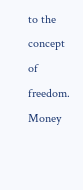to the concept of freedom. Money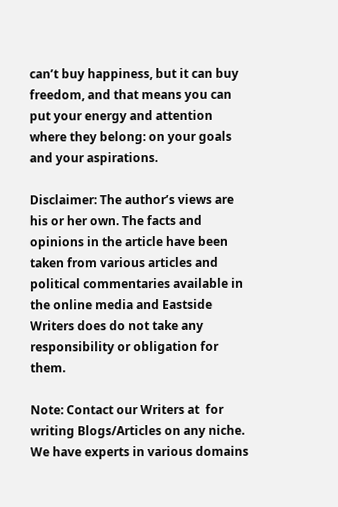can’t buy happiness, but it can buy freedom, and that means you can put your energy and attention where they belong: on your goals and your aspirations.

Disclaimer: The author’s views are his or her own. The facts and opinions in the article have been taken from various articles and political commentaries available in the online media and Eastside Writers does do not take any responsibility or obligation for them.

Note: Contact our Writers at  for writing Blogs/Articles on any niche. We have experts in various domains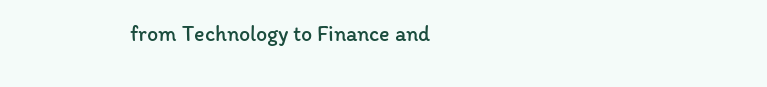from Technology to Finance and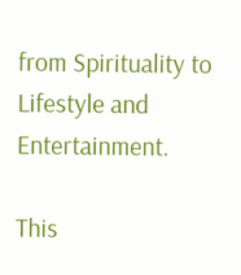from Spirituality to Lifestyle and Entertainment.

This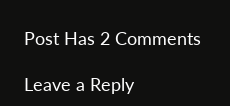Post Has 2 Comments

Leave a Reply